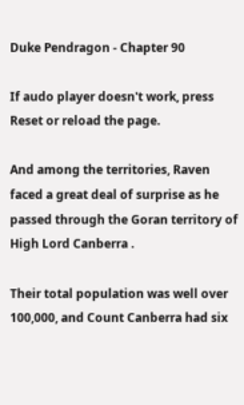Duke Pendragon - Chapter 90

If audo player doesn't work, press Reset or reload the page.

And among the territories, Raven faced a great deal of surprise as he passed through the Goran territory of High Lord Canberra .

Their total population was well over 100,000, and Count Canberra had six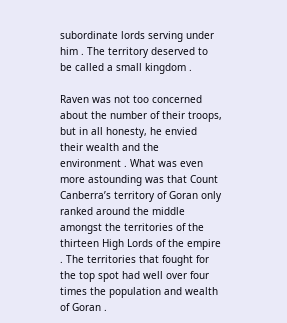subordinate lords serving under him . The territory deserved to be called a small kingdom .

Raven was not too concerned about the number of their troops, but in all honesty, he envied their wealth and the environment . What was even more astounding was that Count Canberra’s territory of Goran only ranked around the middle amongst the territories of the thirteen High Lords of the empire . The territories that fought for the top spot had well over four times the population and wealth of Goran .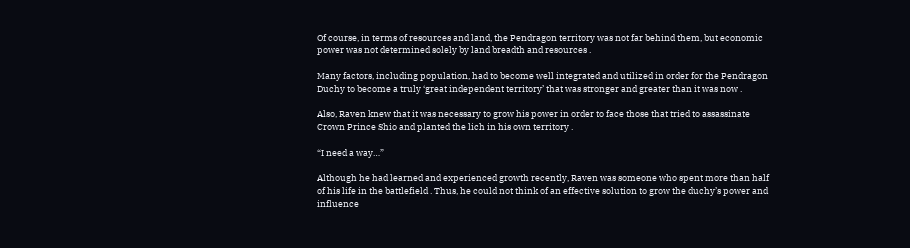Of course, in terms of resources and land, the Pendragon territory was not far behind them, but economic power was not determined solely by land breadth and resources .

Many factors, including population, had to become well integrated and utilized in order for the Pendragon Duchy to become a truly ‘great independent territory’ that was stronger and greater than it was now .

Also, Raven knew that it was necessary to grow his power in order to face those that tried to assassinate Crown Prince Shio and planted the lich in his own territory .

“I need a way…”

Although he had learned and experienced growth recently, Raven was someone who spent more than half of his life in the battlefield . Thus, he could not think of an effective solution to grow the duchy’s power and influence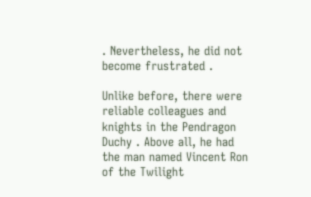. Nevertheless, he did not become frustrated .

Unlike before, there were reliable colleagues and knights in the Pendragon Duchy . Above all, he had the man named Vincent Ron of the Twilight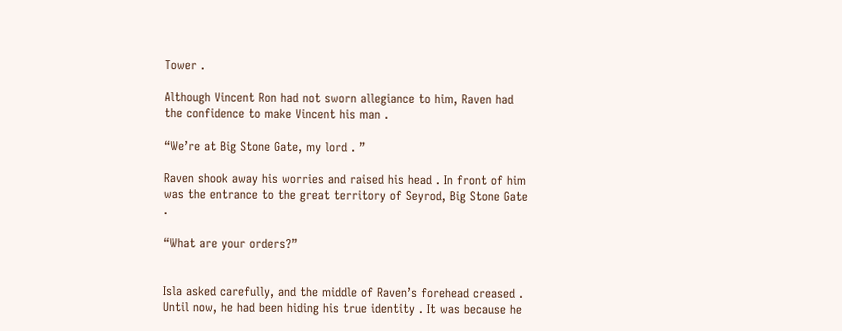Tower .

Although Vincent Ron had not sworn allegiance to him, Raven had the confidence to make Vincent his man .

“We’re at Big Stone Gate, my lord . ”

Raven shook away his worries and raised his head . In front of him was the entrance to the great territory of Seyrod, Big Stone Gate .

“What are your orders?”


Isla asked carefully, and the middle of Raven’s forehead creased . Until now, he had been hiding his true identity . It was because he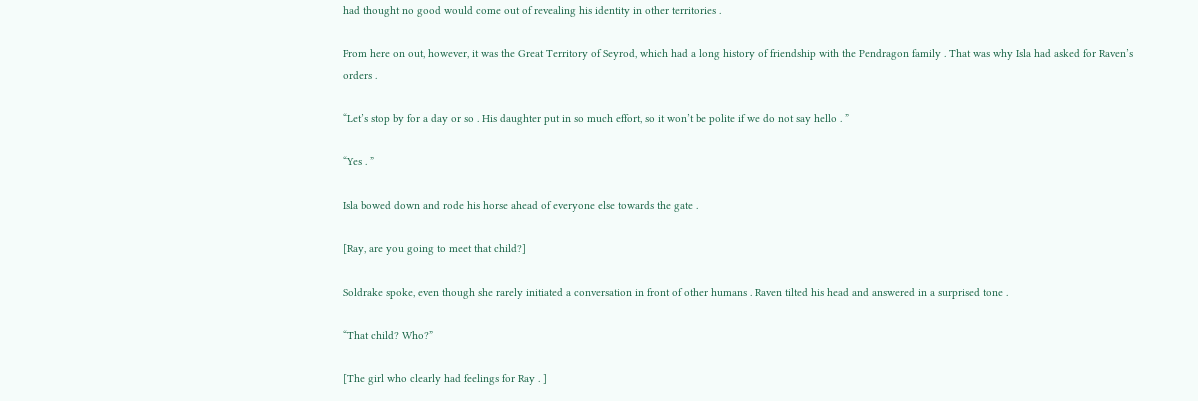had thought no good would come out of revealing his identity in other territories .

From here on out, however, it was the Great Territory of Seyrod, which had a long history of friendship with the Pendragon family . That was why Isla had asked for Raven’s orders .

“Let’s stop by for a day or so . His daughter put in so much effort, so it won’t be polite if we do not say hello . ”

“Yes . ”

Isla bowed down and rode his horse ahead of everyone else towards the gate .

[Ray, are you going to meet that child?]

Soldrake spoke, even though she rarely initiated a conversation in front of other humans . Raven tilted his head and answered in a surprised tone .

“That child? Who?”

[The girl who clearly had feelings for Ray . ]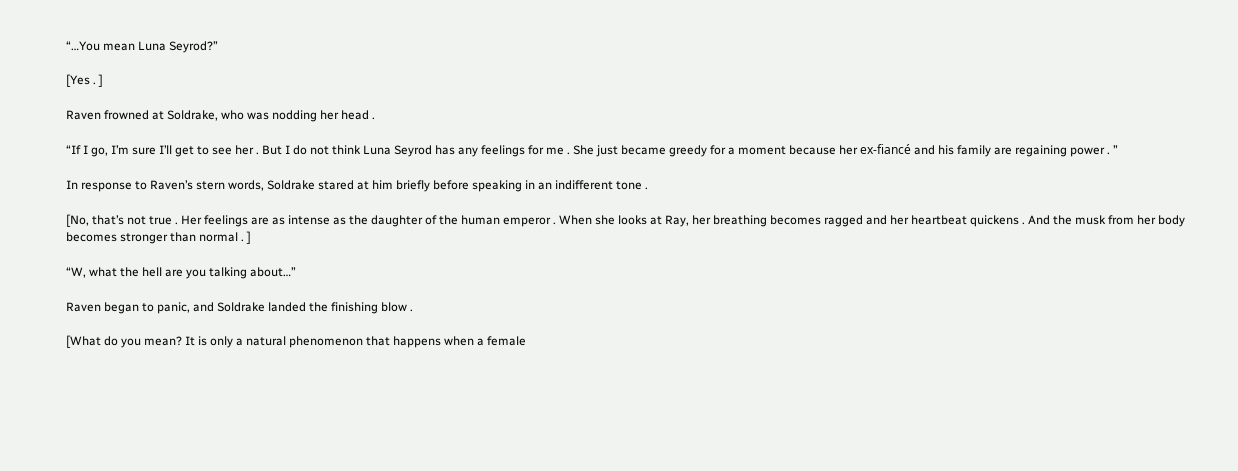“…You mean Luna Seyrod?”

[Yes . ]

Raven frowned at Soldrake, who was nodding her head .

“If I go, I’m sure I’ll get to see her . But I do not think Luna Seyrod has any feelings for me . She just became greedy for a moment because her ex-fiancé and his family are regaining power . ”

In response to Raven’s stern words, Soldrake stared at him briefly before speaking in an indifferent tone .

[No, that’s not true . Her feelings are as intense as the daughter of the human emperor . When she looks at Ray, her breathing becomes ragged and her heartbeat quickens . And the musk from her body becomes stronger than normal . ]

“W, what the hell are you talking about…”

Raven began to panic, and Soldrake landed the finishing blow .

[What do you mean? It is only a natural phenomenon that happens when a female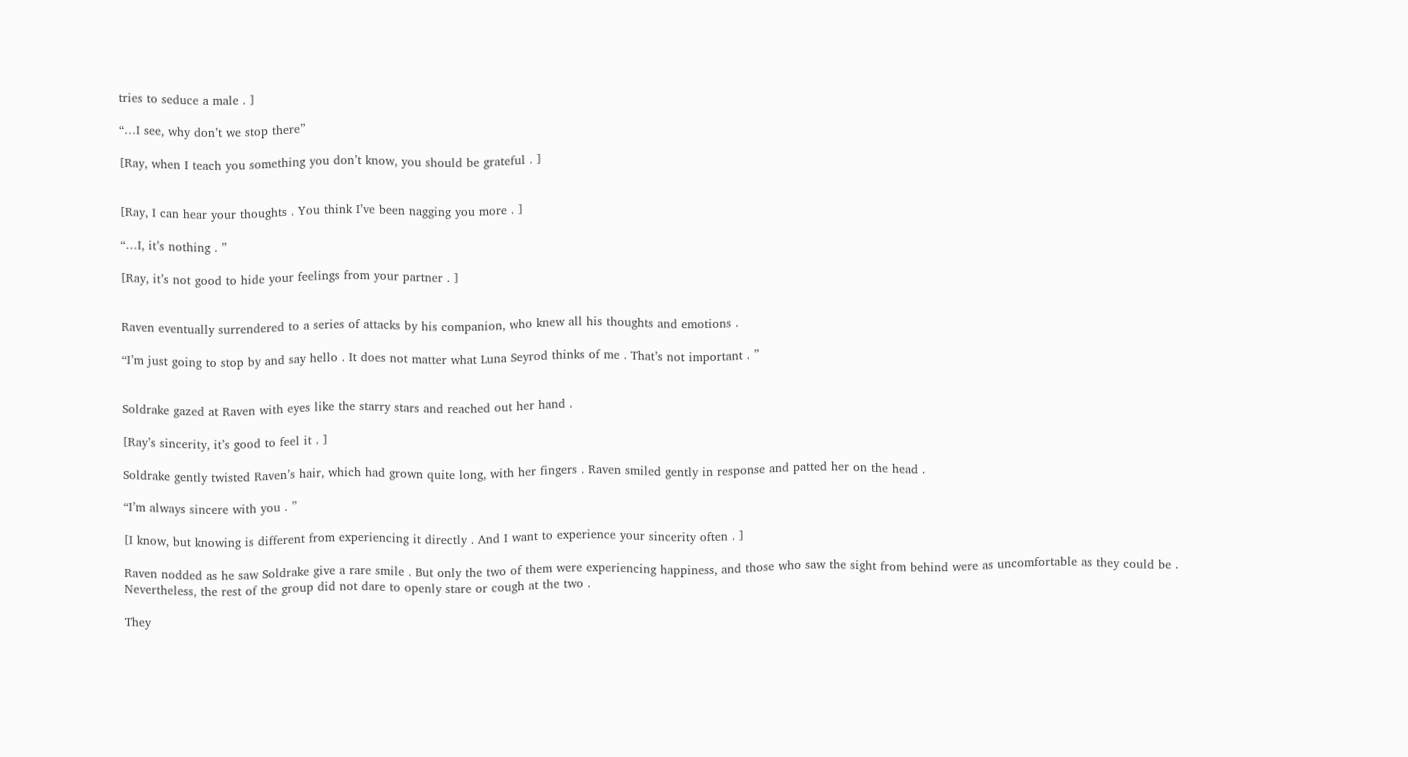tries to seduce a male . ]

“…I see, why don’t we stop there”

[Ray, when I teach you something you don’t know, you should be grateful . ]


[Ray, I can hear your thoughts . You think I’ve been nagging you more . ]

“…I, it’s nothing . ”

[Ray, it’s not good to hide your feelings from your partner . ]


Raven eventually surrendered to a series of attacks by his companion, who knew all his thoughts and emotions .

“I’m just going to stop by and say hello . It does not matter what Luna Seyrod thinks of me . That’s not important . ”


Soldrake gazed at Raven with eyes like the starry stars and reached out her hand .

[Ray’s sincerity, it’s good to feel it . ]

Soldrake gently twisted Raven’s hair, which had grown quite long, with her fingers . Raven smiled gently in response and patted her on the head .

“I’m always sincere with you . ”

[I know, but knowing is different from experiencing it directly . And I want to experience your sincerity often . ]

Raven nodded as he saw Soldrake give a rare smile . But only the two of them were experiencing happiness, and those who saw the sight from behind were as uncomfortable as they could be . Nevertheless, the rest of the group did not dare to openly stare or cough at the two .

They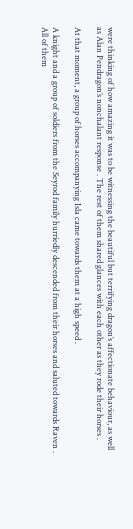were thinking of how amazing it was to be witnessing the beautiful but terrifying dragon’s affectionate behaviour, as well as Alan Pendragon’s nonchalant response . The rest of them shared glances with each other as they rode their horses .

At that moment, a group of horses accompanying Isla came towards them at a high speed .

A knight and a group of soldiers from the Seyrod family hurriedly descended from their horses and saluted towards Raven . All of them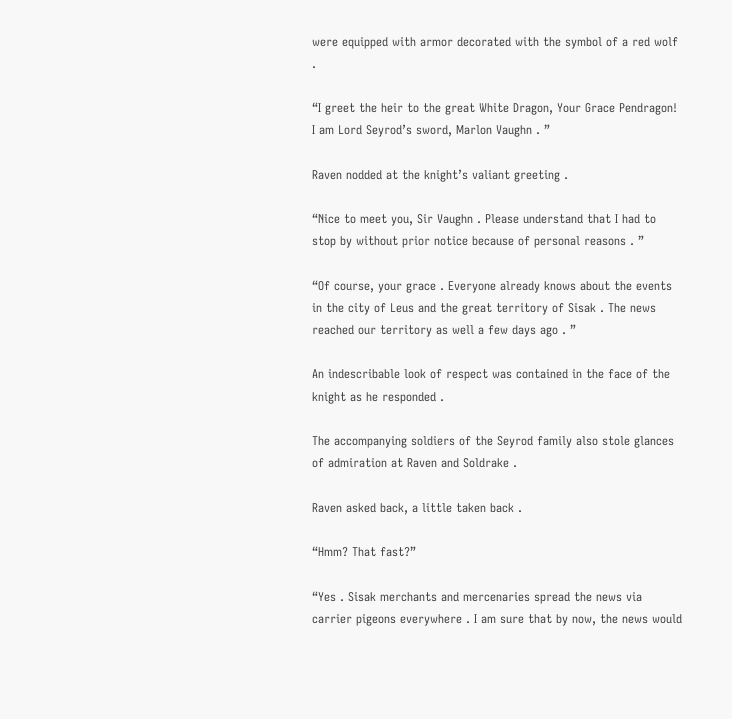were equipped with armor decorated with the symbol of a red wolf .

“I greet the heir to the great White Dragon, Your Grace Pendragon! I am Lord Seyrod’s sword, Marlon Vaughn . ”

Raven nodded at the knight’s valiant greeting .

“Nice to meet you, Sir Vaughn . Please understand that I had to stop by without prior notice because of personal reasons . ”

“Of course, your grace . Everyone already knows about the events in the city of Leus and the great territory of Sisak . The news reached our territory as well a few days ago . ”

An indescribable look of respect was contained in the face of the knight as he responded .

The accompanying soldiers of the Seyrod family also stole glances of admiration at Raven and Soldrake .

Raven asked back, a little taken back .

“Hmm? That fast?”

“Yes . Sisak merchants and mercenaries spread the news via carrier pigeons everywhere . I am sure that by now, the news would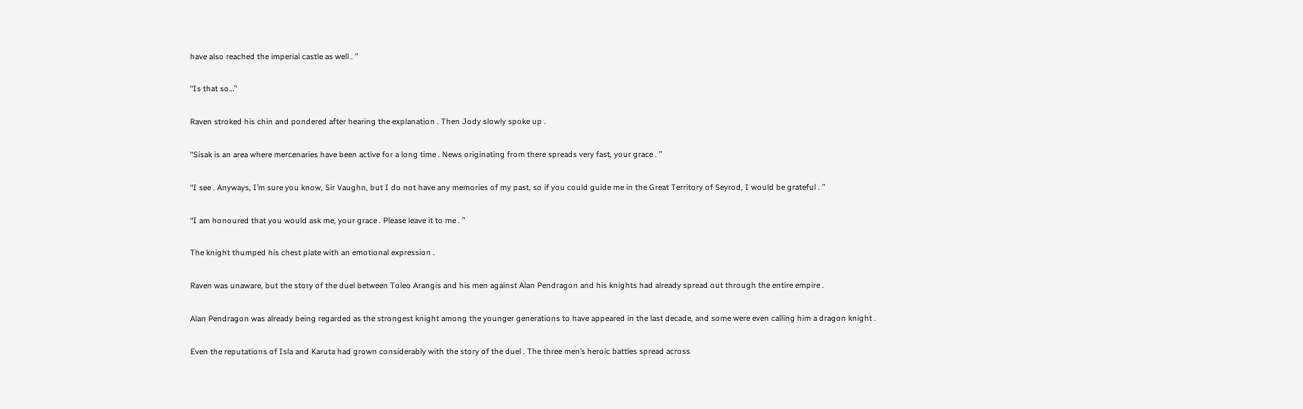have also reached the imperial castle as well . ”

“Is that so…”

Raven stroked his chin and pondered after hearing the explanation . Then Jody slowly spoke up .

“Sisak is an area where mercenaries have been active for a long time . News originating from there spreads very fast, your grace . ”

“I see . Anyways, I’m sure you know, Sir Vaughn, but I do not have any memories of my past, so if you could guide me in the Great Territory of Seyrod, I would be grateful . ”

“I am honoured that you would ask me, your grace . Please leave it to me . ”

The knight thumped his chest plate with an emotional expression .

Raven was unaware, but the story of the duel between Toleo Arangis and his men against Alan Pendragon and his knights had already spread out through the entire empire .

Alan Pendragon was already being regarded as the strongest knight among the younger generations to have appeared in the last decade, and some were even calling him a dragon knight .

Even the reputations of Isla and Karuta had grown considerably with the story of the duel . The three men’s heroic battles spread across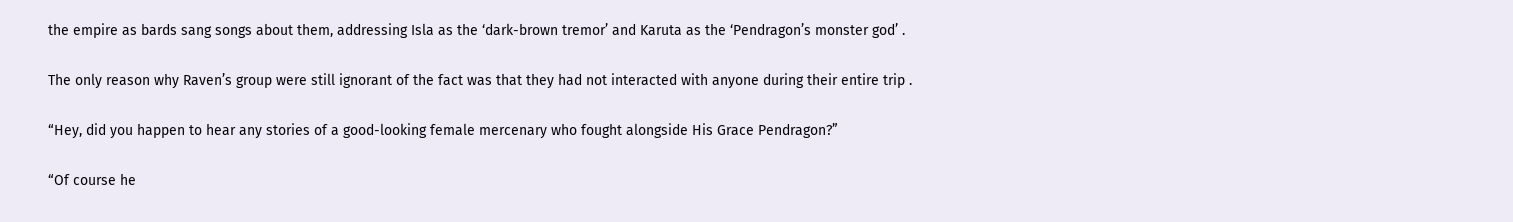the empire as bards sang songs about them, addressing Isla as the ‘dark-brown tremor’ and Karuta as the ‘Pendragon’s monster god’ .

The only reason why Raven’s group were still ignorant of the fact was that they had not interacted with anyone during their entire trip .

“Hey, did you happen to hear any stories of a good-looking female mercenary who fought alongside His Grace Pendragon?”

“Of course he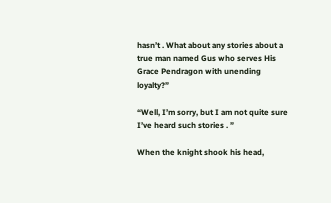hasn’t . What about any stories about a true man named Gus who serves His Grace Pendragon with unending loyalty?”

“Well, I’m sorry, but I am not quite sure I’ve heard such stories . ”

When the knight shook his head,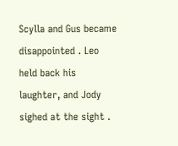Scylla and Gus became disappointed . Leo held back his laughter, and Jody sighed at the sight .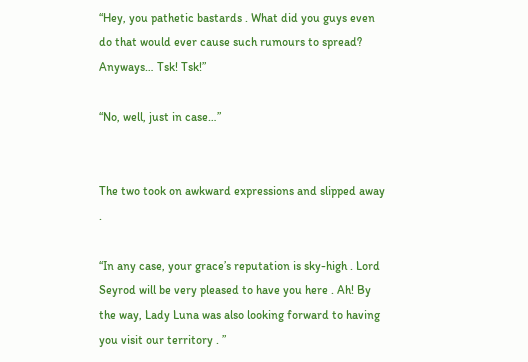“Hey, you pathetic bastards . What did you guys even do that would ever cause such rumours to spread? Anyways… Tsk! Tsk!”

“No, well, just in case…”


The two took on awkward expressions and slipped away .

“In any case, your grace’s reputation is sky-high . Lord Seyrod will be very pleased to have you here . Ah! By the way, Lady Luna was also looking forward to having you visit our territory . ”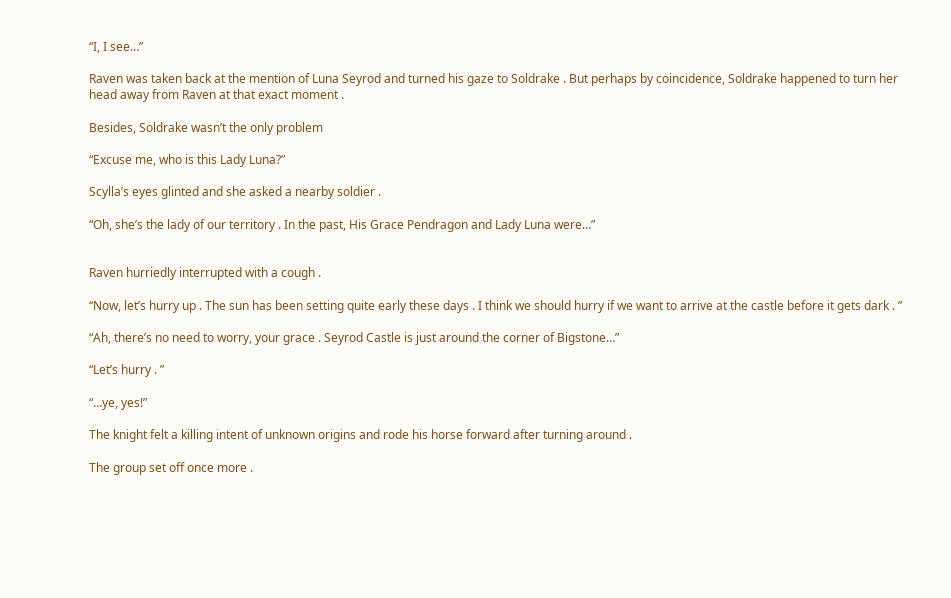“I, I see…”

Raven was taken back at the mention of Luna Seyrod and turned his gaze to Soldrake . But perhaps by coincidence, Soldrake happened to turn her head away from Raven at that exact moment .

Besides, Soldrake wasn’t the only problem

“Excuse me, who is this Lady Luna?”

Scylla’s eyes glinted and she asked a nearby soldier .

“Oh, she’s the lady of our territory . In the past, His Grace Pendragon and Lady Luna were…”


Raven hurriedly interrupted with a cough .

“Now, let’s hurry up . The sun has been setting quite early these days . I think we should hurry if we want to arrive at the castle before it gets dark . ”

“Ah, there’s no need to worry, your grace . Seyrod Castle is just around the corner of Bigstone…”

“Let’s hurry . ”

“…ye, yes!”

The knight felt a killing intent of unknown origins and rode his horse forward after turning around .

The group set off once more .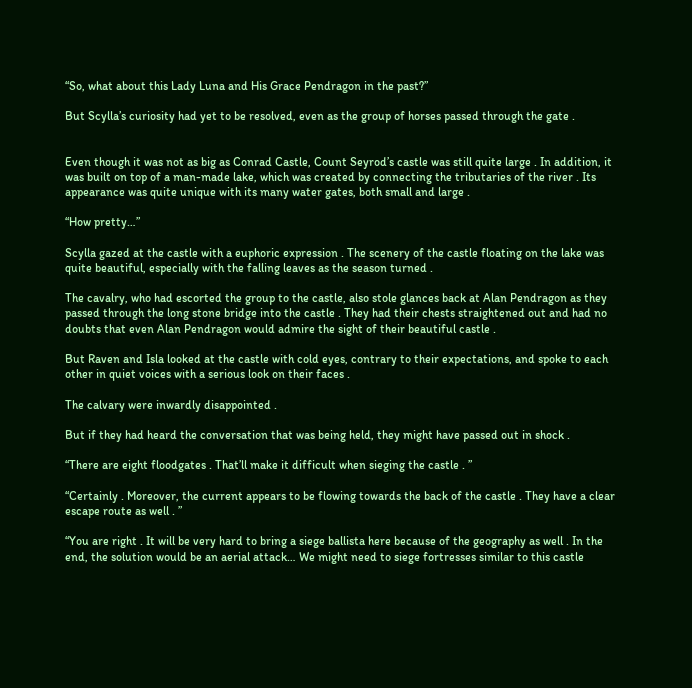“So, what about this Lady Luna and His Grace Pendragon in the past?”

But Scylla’s curiosity had yet to be resolved, even as the group of horses passed through the gate .


Even though it was not as big as Conrad Castle, Count Seyrod’s castle was still quite large . In addition, it was built on top of a man-made lake, which was created by connecting the tributaries of the river . Its appearance was quite unique with its many water gates, both small and large .

“How pretty…”

Scylla gazed at the castle with a euphoric expression . The scenery of the castle floating on the lake was quite beautiful, especially with the falling leaves as the season turned .

The cavalry, who had escorted the group to the castle, also stole glances back at Alan Pendragon as they passed through the long stone bridge into the castle . They had their chests straightened out and had no doubts that even Alan Pendragon would admire the sight of their beautiful castle .

But Raven and Isla looked at the castle with cold eyes, contrary to their expectations, and spoke to each other in quiet voices with a serious look on their faces .

The calvary were inwardly disappointed .

But if they had heard the conversation that was being held, they might have passed out in shock .

“There are eight floodgates . That’ll make it difficult when sieging the castle . ”

“Certainly . Moreover, the current appears to be flowing towards the back of the castle . They have a clear escape route as well . ”

“You are right . It will be very hard to bring a siege ballista here because of the geography as well . In the end, the solution would be an aerial attack… We might need to siege fortresses similar to this castle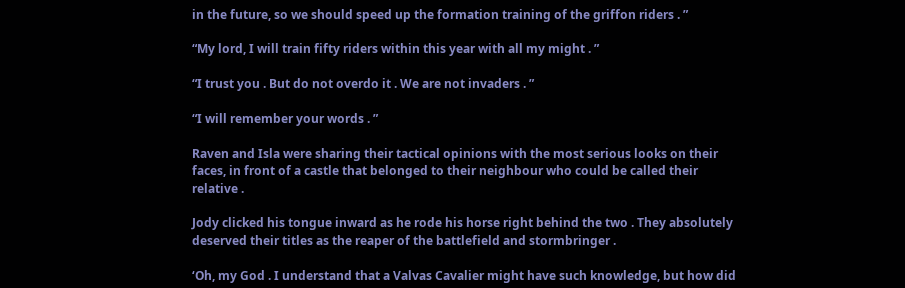in the future, so we should speed up the formation training of the griffon riders . ”

“My lord, I will train fifty riders within this year with all my might . ”

“I trust you . But do not overdo it . We are not invaders . ”

“I will remember your words . ”

Raven and Isla were sharing their tactical opinions with the most serious looks on their faces, in front of a castle that belonged to their neighbour who could be called their relative .

Jody clicked his tongue inward as he rode his horse right behind the two . They absolutely deserved their titles as the reaper of the battlefield and stormbringer .

‘Oh, my God . I understand that a Valvas Cavalier might have such knowledge, but how did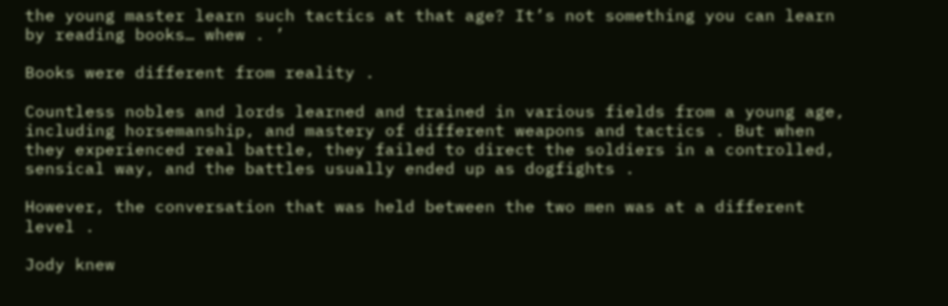the young master learn such tactics at that age? It’s not something you can learn by reading books… whew . ’

Books were different from reality .

Countless nobles and lords learned and trained in various fields from a young age, including horsemanship, and mastery of different weapons and tactics . But when they experienced real battle, they failed to direct the soldiers in a controlled, sensical way, and the battles usually ended up as dogfights .

However, the conversation that was held between the two men was at a different level .

Jody knew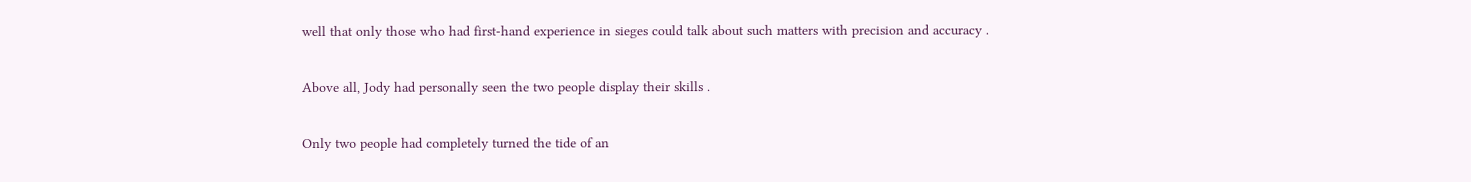well that only those who had first-hand experience in sieges could talk about such matters with precision and accuracy .

Above all, Jody had personally seen the two people display their skills .

Only two people had completely turned the tide of an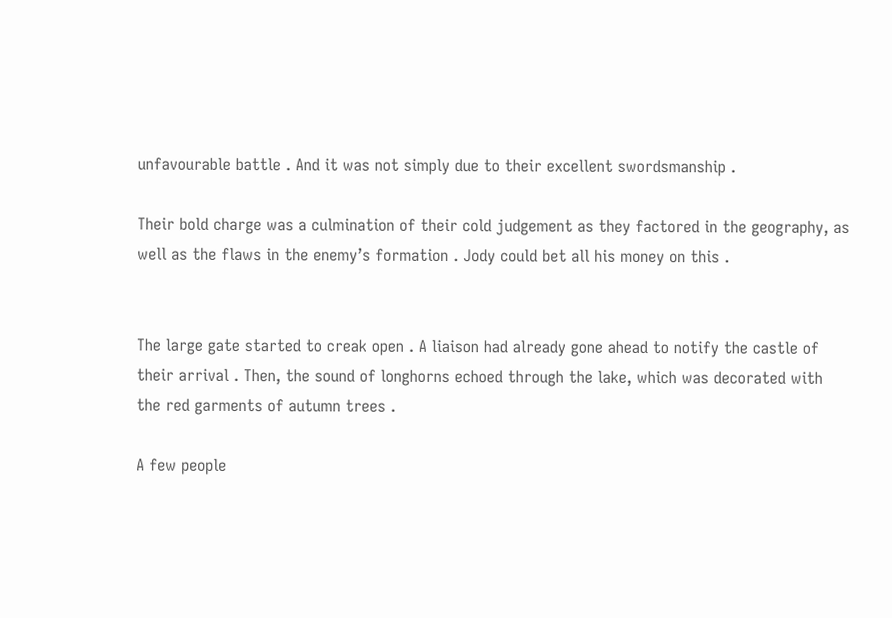unfavourable battle . And it was not simply due to their excellent swordsmanship .

Their bold charge was a culmination of their cold judgement as they factored in the geography, as well as the flaws in the enemy’s formation . Jody could bet all his money on this .


The large gate started to creak open . A liaison had already gone ahead to notify the castle of their arrival . Then, the sound of longhorns echoed through the lake, which was decorated with the red garments of autumn trees .

A few people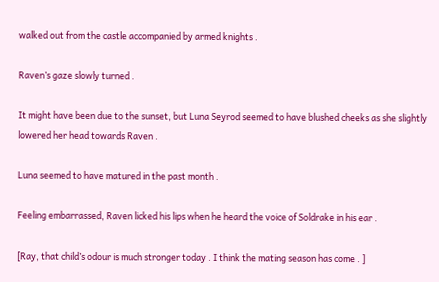walked out from the castle accompanied by armed knights .

Raven’s gaze slowly turned .

It might have been due to the sunset, but Luna Seyrod seemed to have blushed cheeks as she slightly lowered her head towards Raven .

Luna seemed to have matured in the past month .

Feeling embarrassed, Raven licked his lips when he heard the voice of Soldrake in his ear .

[Ray, that child’s odour is much stronger today . I think the mating season has come . ]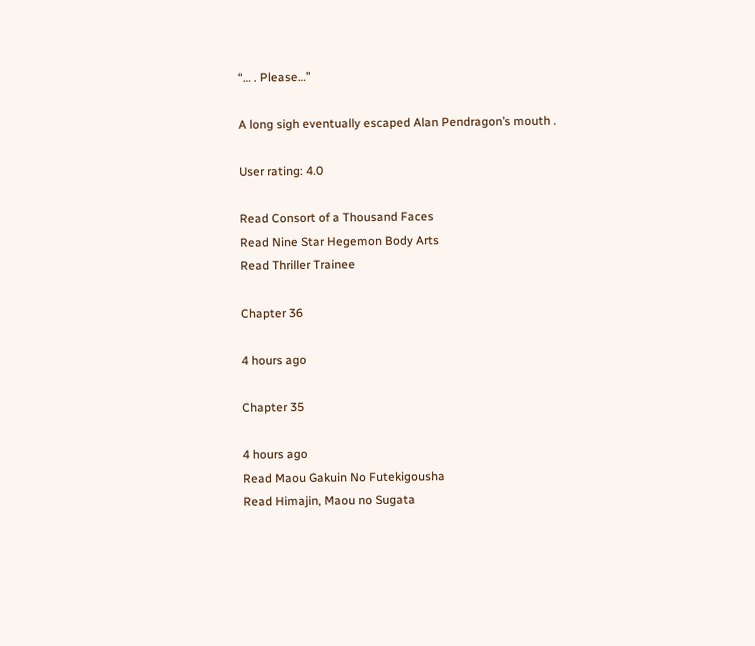“… . Please…”

A long sigh eventually escaped Alan Pendragon’s mouth .

User rating: 4.0

Read Consort of a Thousand Faces
Read Nine Star Hegemon Body Arts
Read Thriller Trainee

Chapter 36

4 hours ago

Chapter 35

4 hours ago
Read Maou Gakuin No Futekigousha
Read Himajin, Maou no Sugata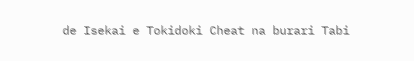de Isekai e Tokidoki Cheat na burari Tabi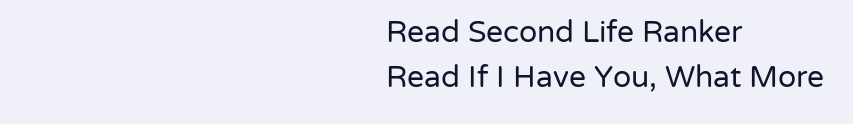Read Second Life Ranker
Read If I Have You, What More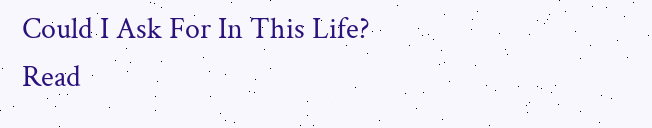Could I Ask For In This Life?
Read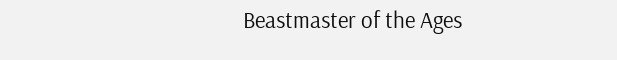Beastmaster of the Ages